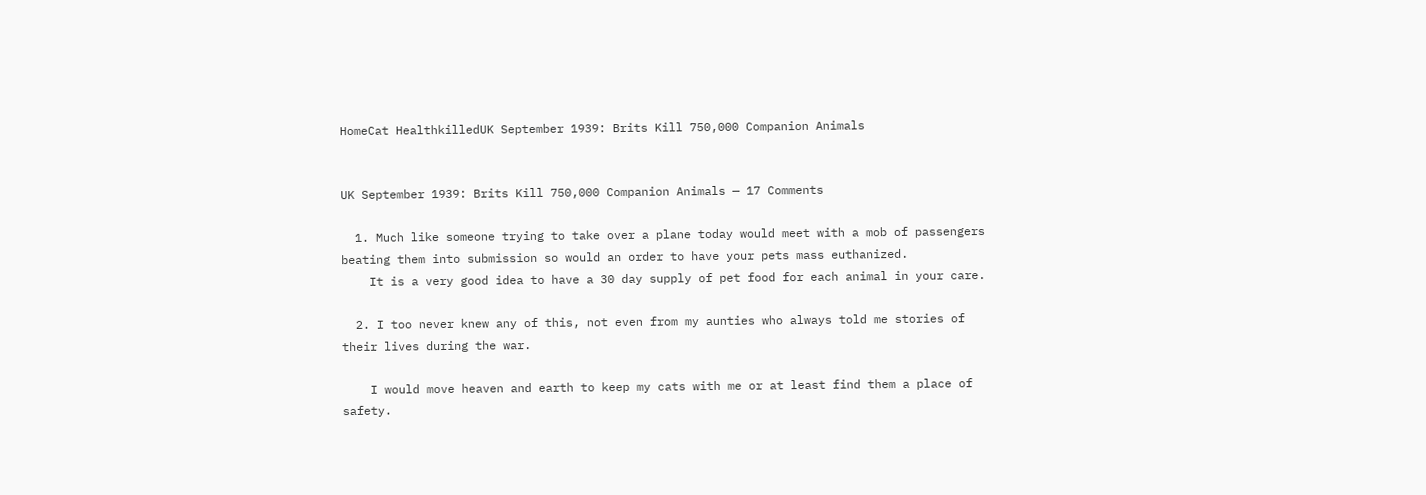HomeCat HealthkilledUK September 1939: Brits Kill 750,000 Companion Animals


UK September 1939: Brits Kill 750,000 Companion Animals — 17 Comments

  1. Much like someone trying to take over a plane today would meet with a mob of passengers beating them into submission so would an order to have your pets mass euthanized.
    It is a very good idea to have a 30 day supply of pet food for each animal in your care.

  2. I too never knew any of this, not even from my aunties who always told me stories of their lives during the war.

    I would move heaven and earth to keep my cats with me or at least find them a place of safety.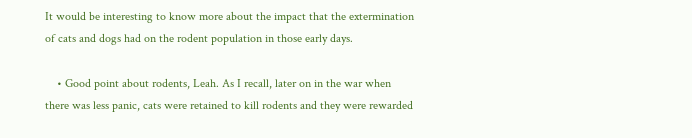It would be interesting to know more about the impact that the extermination of cats and dogs had on the rodent population in those early days.

    • Good point about rodents, Leah. As I recall, later on in the war when there was less panic, cats were retained to kill rodents and they were rewarded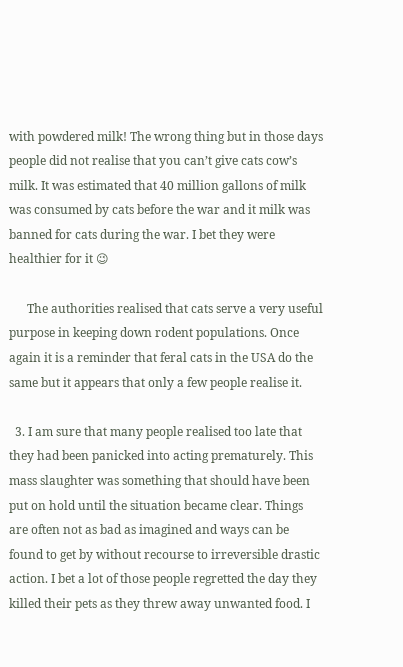with powdered milk! The wrong thing but in those days people did not realise that you can’t give cats cow’s milk. It was estimated that 40 million gallons of milk was consumed by cats before the war and it milk was banned for cats during the war. I bet they were healthier for it 😉

      The authorities realised that cats serve a very useful purpose in keeping down rodent populations. Once again it is a reminder that feral cats in the USA do the same but it appears that only a few people realise it.

  3. I am sure that many people realised too late that they had been panicked into acting prematurely. This mass slaughter was something that should have been put on hold until the situation became clear. Things are often not as bad as imagined and ways can be found to get by without recourse to irreversible drastic action. I bet a lot of those people regretted the day they killed their pets as they threw away unwanted food. I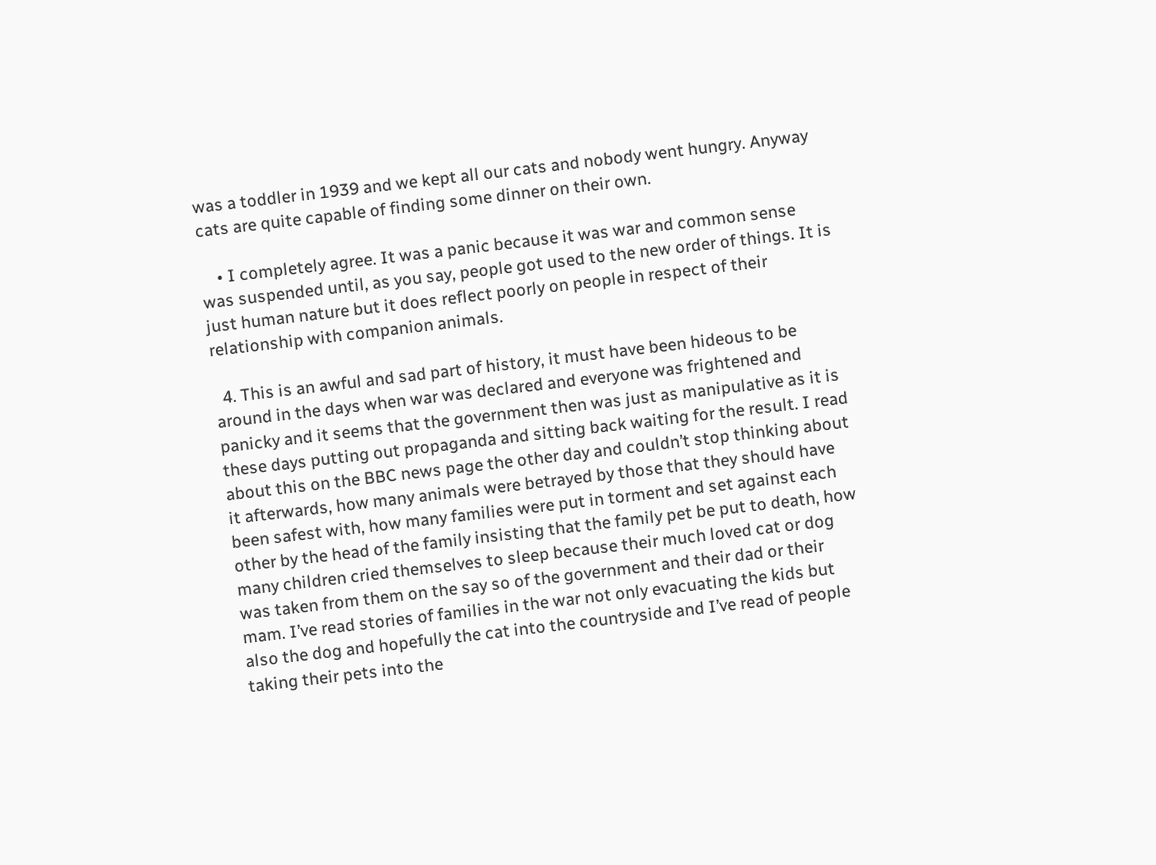was a toddler in 1939 and we kept all our cats and nobody went hungry. Anyway cats are quite capable of finding some dinner on their own.

    • I completely agree. It was a panic because it was war and common sense was suspended until, as you say, people got used to the new order of things. It is just human nature but it does reflect poorly on people in respect of their relationship with companion animals.

  4. This is an awful and sad part of history, it must have been hideous to be around in the days when war was declared and everyone was frightened and panicky and it seems that the government then was just as manipulative as it is these days putting out propaganda and sitting back waiting for the result. I read about this on the BBC news page the other day and couldn’t stop thinking about it afterwards, how many animals were betrayed by those that they should have been safest with, how many families were put in torment and set against each other by the head of the family insisting that the family pet be put to death, how many children cried themselves to sleep because their much loved cat or dog was taken from them on the say so of the government and their dad or their mam. I’ve read stories of families in the war not only evacuating the kids but also the dog and hopefully the cat into the countryside and I’ve read of people taking their pets into the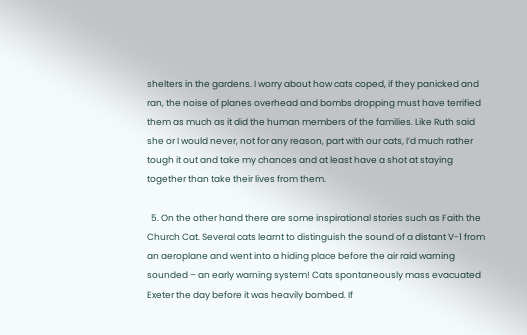shelters in the gardens. I worry about how cats coped, if they panicked and ran, the noise of planes overhead and bombs dropping must have terrified them as much as it did the human members of the families. Like Ruth said she or I would never, not for any reason, part with our cats, I’d much rather tough it out and take my chances and at least have a shot at staying together than take their lives from them.

  5. On the other hand there are some inspirational stories such as Faith the Church Cat. Several cats learnt to distinguish the sound of a distant V-1 from an aeroplane and went into a hiding place before the air raid warning sounded – an early warning system! Cats spontaneously mass evacuated Exeter the day before it was heavily bombed. If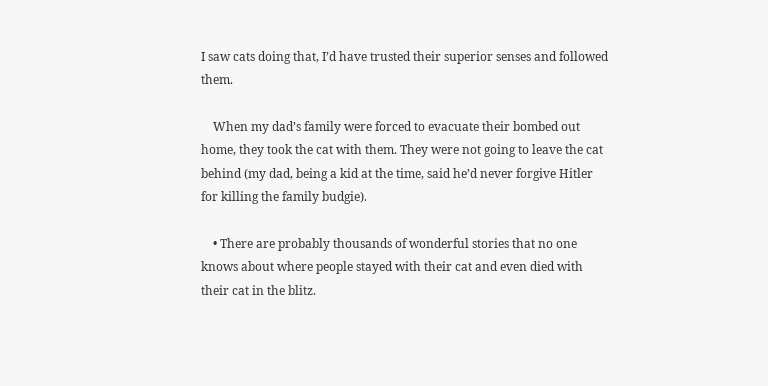I saw cats doing that, I’d have trusted their superior senses and followed them.

    When my dad’s family were forced to evacuate their bombed out home, they took the cat with them. They were not going to leave the cat behind (my dad, being a kid at the time, said he’d never forgive Hitler for killing the family budgie).

    • There are probably thousands of wonderful stories that no one knows about where people stayed with their cat and even died with their cat in the blitz.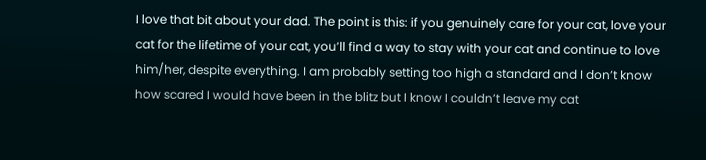I love that bit about your dad. The point is this: if you genuinely care for your cat, love your cat for the lifetime of your cat, you’ll find a way to stay with your cat and continue to love him/her, despite everything. I am probably setting too high a standard and I don’t know how scared I would have been in the blitz but I know I couldn’t leave my cat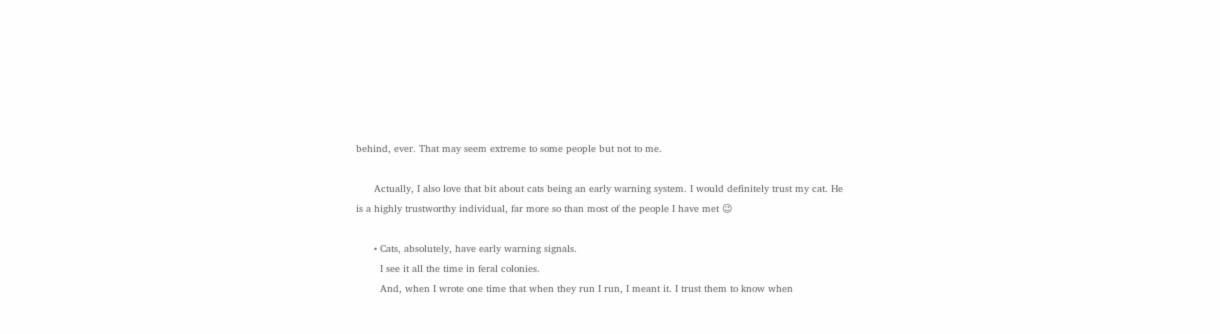behind, ever. That may seem extreme to some people but not to me.

      Actually, I also love that bit about cats being an early warning system. I would definitely trust my cat. He is a highly trustworthy individual, far more so than most of the people I have met 😉

      • Cats, absolutely, have early warning signals.
        I see it all the time in feral colonies.
        And, when I wrote one time that when they run I run, I meant it. I trust them to know when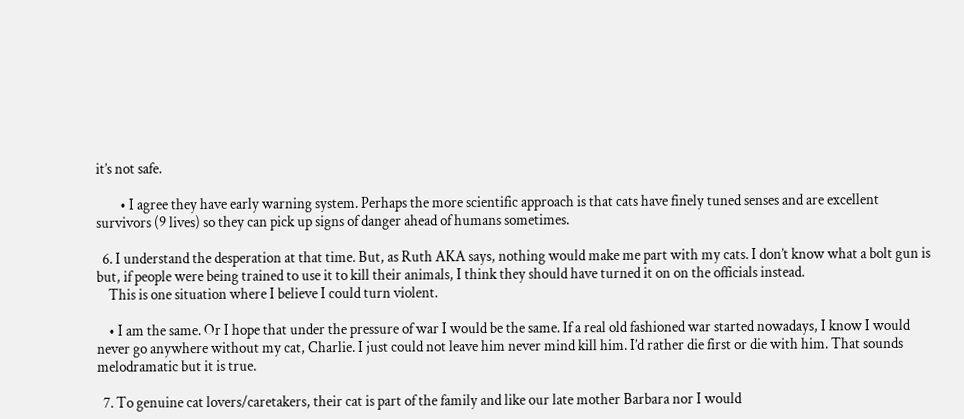it’s not safe.

        • I agree they have early warning system. Perhaps the more scientific approach is that cats have finely tuned senses and are excellent survivors (9 lives) so they can pick up signs of danger ahead of humans sometimes.

  6. I understand the desperation at that time. But, as Ruth AKA says, nothing would make me part with my cats. I don’t know what a bolt gun is but, if people were being trained to use it to kill their animals, I think they should have turned it on on the officials instead.
    This is one situation where I believe I could turn violent.

    • I am the same. Or I hope that under the pressure of war I would be the same. If a real old fashioned war started nowadays, I know I would never go anywhere without my cat, Charlie. I just could not leave him never mind kill him. I’d rather die first or die with him. That sounds melodramatic but it is true.

  7. To genuine cat lovers/caretakers, their cat is part of the family and like our late mother Barbara nor I would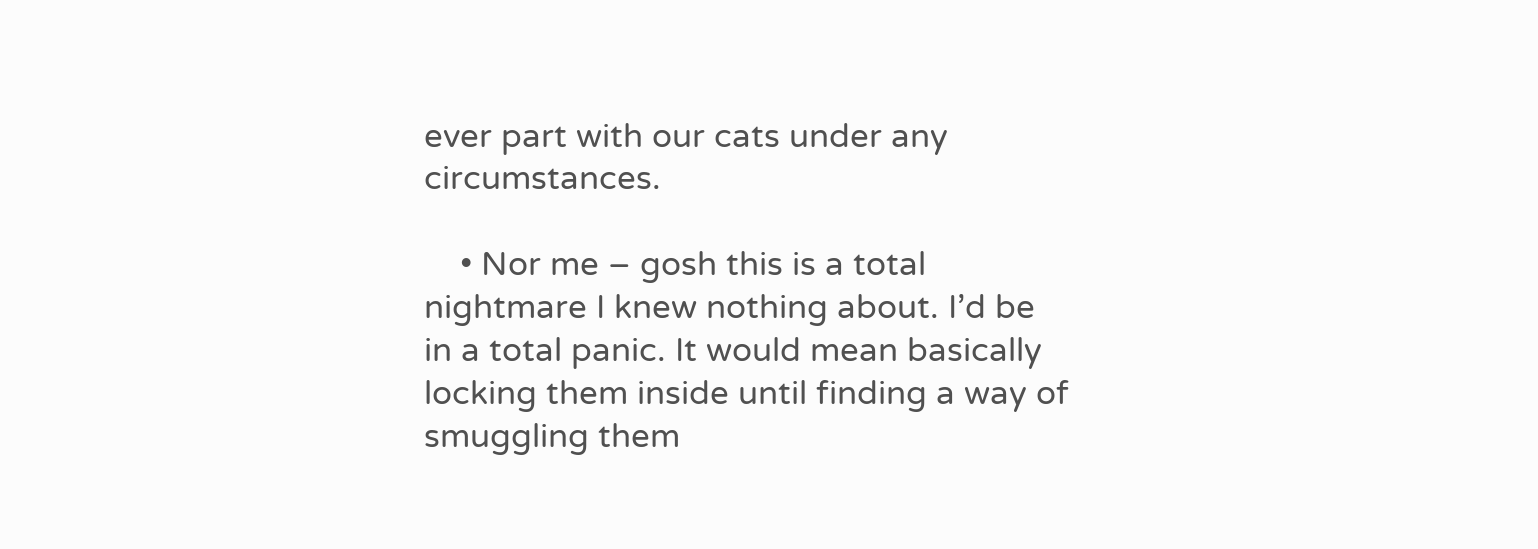ever part with our cats under any circumstances.

    • Nor me – gosh this is a total nightmare I knew nothing about. I’d be in a total panic. It would mean basically locking them inside until finding a way of smuggling them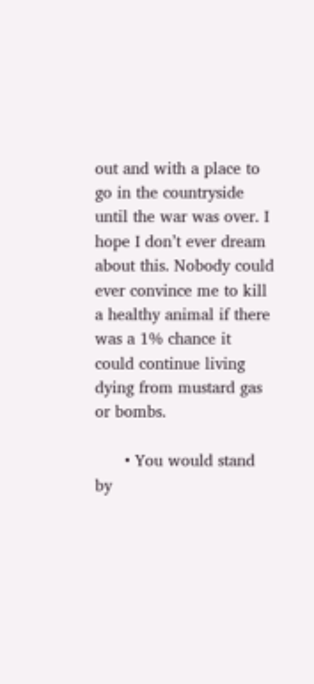out and with a place to go in the countryside until the war was over. I hope I don’t ever dream about this. Nobody could ever convince me to kill a healthy animal if there was a 1% chance it could continue living dying from mustard gas or bombs.

      • You would stand by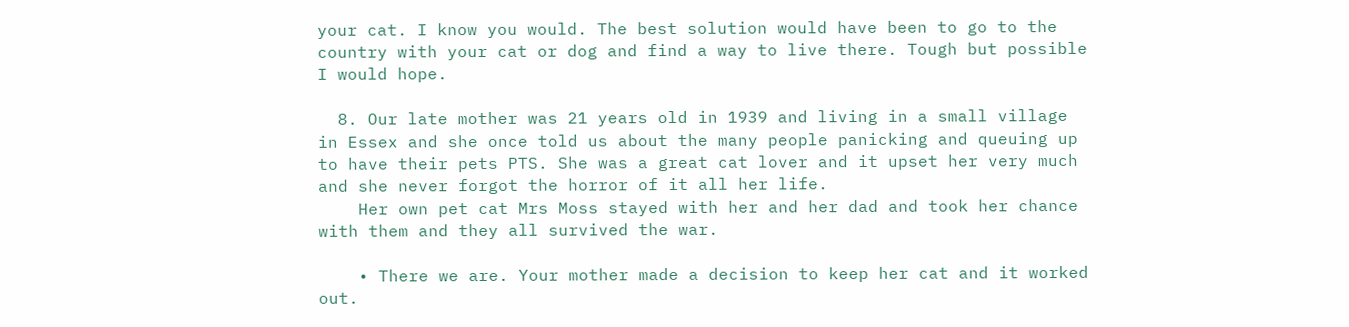your cat. I know you would. The best solution would have been to go to the country with your cat or dog and find a way to live there. Tough but possible I would hope.

  8. Our late mother was 21 years old in 1939 and living in a small village in Essex and she once told us about the many people panicking and queuing up to have their pets PTS. She was a great cat lover and it upset her very much and she never forgot the horror of it all her life.
    Her own pet cat Mrs Moss stayed with her and her dad and took her chance with them and they all survived the war.

    • There we are. Your mother made a decision to keep her cat and it worked out.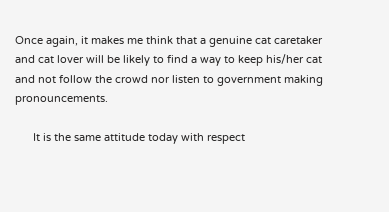Once again, it makes me think that a genuine cat caretaker and cat lover will be likely to find a way to keep his/her cat and not follow the crowd nor listen to government making pronouncements.

      It is the same attitude today with respect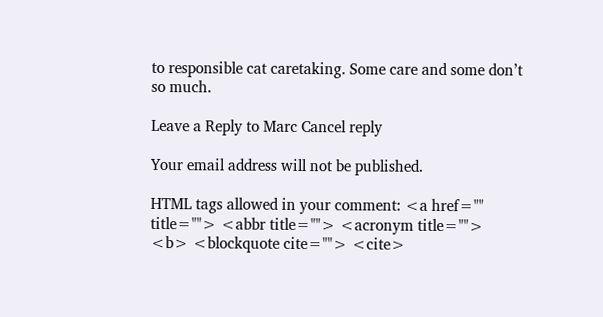to responsible cat caretaking. Some care and some don’t so much.

Leave a Reply to Marc Cancel reply

Your email address will not be published.

HTML tags allowed in your comment: <a href="" title=""> <abbr title=""> <acronym title=""> <b> <blockquote cite=""> <cite>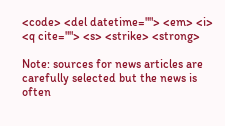<code> <del datetime=""> <em> <i> <q cite=""> <s> <strike> <strong>

Note: sources for news articles are carefully selected but the news is often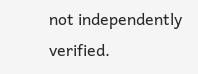not independently verified.